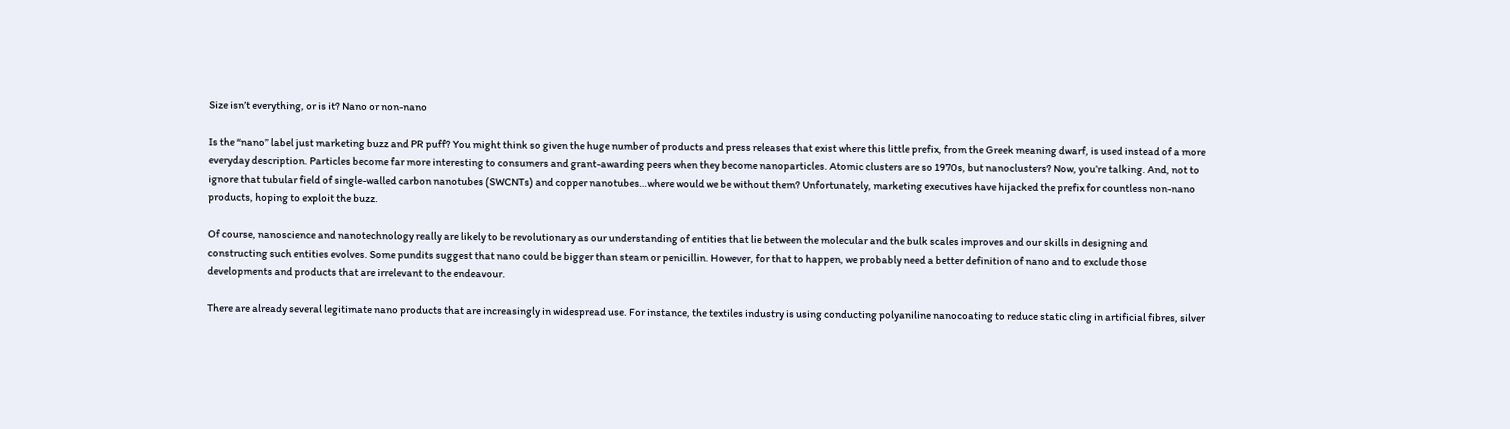Size isn’t everything, or is it? Nano or non-nano

Is the “nano” label just marketing buzz and PR puff? You might think so given the huge number of products and press releases that exist where this little prefix, from the Greek meaning dwarf, is used instead of a more everyday description. Particles become far more interesting to consumers and grant-awarding peers when they become nanoparticles. Atomic clusters are so 1970s, but nanoclusters? Now, you’re talking. And, not to ignore that tubular field of single-walled carbon nanotubes (SWCNTs) and copper nanotubes…where would we be without them? Unfortunately, marketing executives have hijacked the prefix for countless non-nano products, hoping to exploit the buzz.

Of course, nanoscience and nanotechnology really are likely to be revolutionary as our understanding of entities that lie between the molecular and the bulk scales improves and our skills in designing and constructing such entities evolves. Some pundits suggest that nano could be bigger than steam or penicillin. However, for that to happen, we probably need a better definition of nano and to exclude those developments and products that are irrelevant to the endeavour.

There are already several legitimate nano products that are increasingly in widespread use. For instance, the textiles industry is using conducting polyaniline nanocoating to reduce static cling in artificial fibres, silver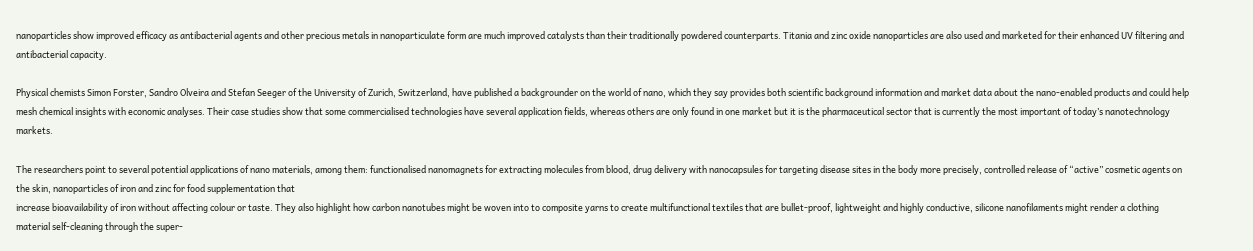nanoparticles show improved efficacy as antibacterial agents and other precious metals in nanoparticulate form are much improved catalysts than their traditionally powdered counterparts. Titania and zinc oxide nanoparticles are also used and marketed for their enhanced UV filtering and antibacterial capacity.

Physical chemists Simon Forster, Sandro Olveira and Stefan Seeger of the University of Zurich, Switzerland, have published a backgrounder on the world of nano, which they say provides both scientific background information and market data about the nano-enabled products and could help mesh chemical insights with economic analyses. Their case studies show that some commercialised technologies have several application fields, whereas others are only found in one market but it is the pharmaceutical sector that is currently the most important of today’s nanotechnology markets.

The researchers point to several potential applications of nano materials, among them: functionalised nanomagnets for extracting molecules from blood, drug delivery with nanocapsules for targeting disease sites in the body more precisely, controlled release of “active” cosmetic agents on the skin, nanoparticles of iron and zinc for food supplementation that
increase bioavailability of iron without affecting colour or taste. They also highlight how carbon nanotubes might be woven into to composite yarns to create multifunctional textiles that are bullet-proof, lightweight and highly conductive, silicone nanofilaments might render a clothing material self-cleaning through the super-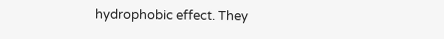hydrophobic effect. They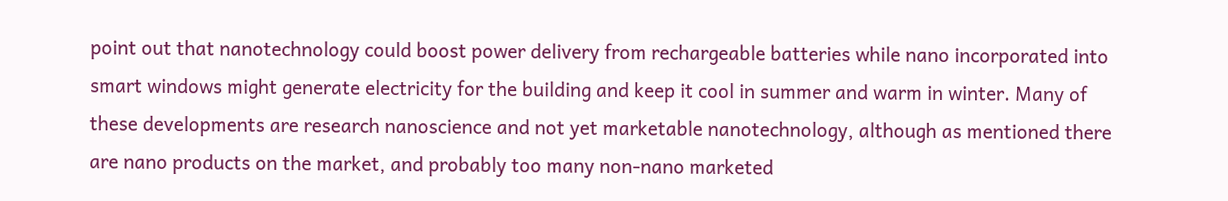point out that nanotechnology could boost power delivery from rechargeable batteries while nano incorporated into smart windows might generate electricity for the building and keep it cool in summer and warm in winter. Many of these developments are research nanoscience and not yet marketable nanotechnology, although as mentioned there are nano products on the market, and probably too many non-nano marketed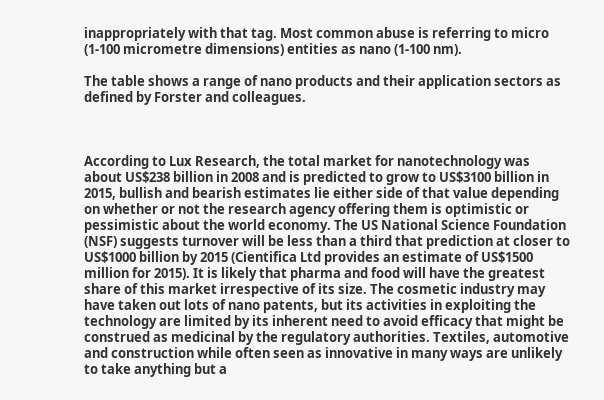inappropriately with that tag. Most common abuse is referring to micro (1-100 micrometre dimensions) entities as nano (1-100 nm).

The table shows a range of nano products and their application sectors as defined by Forster and colleagues.



According to Lux Research, the total market for nanotechnology was about US$238 billion in 2008 and is predicted to grow to US$3100 billion in 2015, bullish and bearish estimates lie either side of that value depending on whether or not the research agency offering them is optimistic or pessimistic about the world economy. The US National Science Foundation (NSF) suggests turnover will be less than a third that prediction at closer to US$1000 billion by 2015 (Cientifica Ltd provides an estimate of US$1500 million for 2015). It is likely that pharma and food will have the greatest share of this market irrespective of its size. The cosmetic industry may have taken out lots of nano patents, but its activities in exploiting the technology are limited by its inherent need to avoid efficacy that might be construed as medicinal by the regulatory authorities. Textiles, automotive and construction while often seen as innovative in many ways are unlikely to take anything but a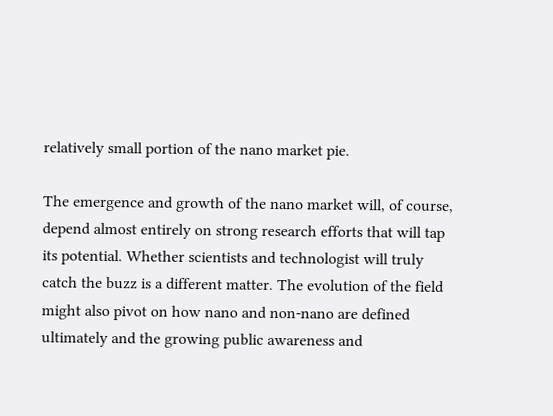relatively small portion of the nano market pie.

The emergence and growth of the nano market will, of course, depend almost entirely on strong research efforts that will tap its potential. Whether scientists and technologist will truly catch the buzz is a different matter. The evolution of the field might also pivot on how nano and non-nano are defined ultimately and the growing public awareness and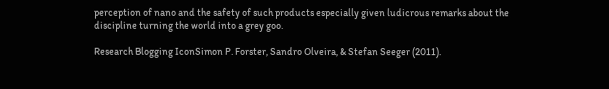perception of nano and the safety of such products especially given ludicrous remarks about the discipline turning the world into a grey goo.

Research Blogging IconSimon P. Forster, Sandro Olveira, & Stefan Seeger (2011).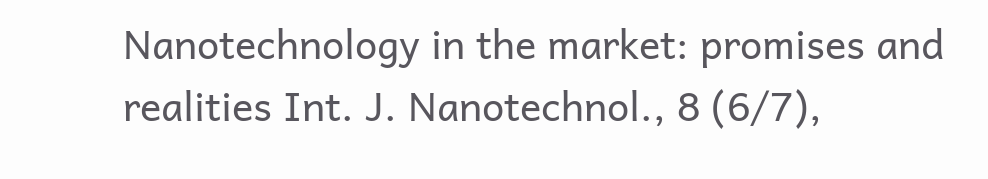Nanotechnology in the market: promises and realities Int. J. Nanotechnol., 8 (6/7),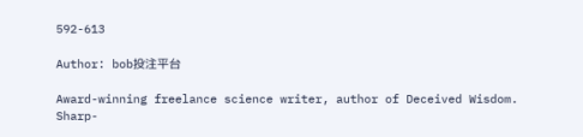592-613

Author: bob投注平台

Award-winning freelance science writer, author of Deceived Wisdom. Sharp-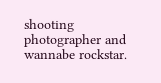shooting photographer and wannabe rockstar.